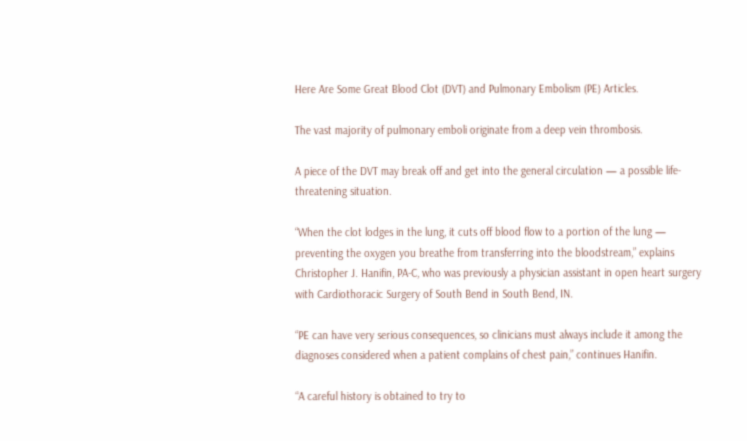Here Are Some Great Blood Clot (DVT) and Pulmonary Embolism (PE) Articles.

The vast majority of pulmonary emboli originate from a deep vein thrombosis.

A piece of the DVT may break off and get into the general circulation — a possible life-threatening situation.

“When the clot lodges in the lung, it cuts off blood flow to a portion of the lung — preventing the oxygen you breathe from transferring into the bloodstream,” explains Christopher J. Hanifin, PA-C, who was previously a physician assistant in open heart surgery with Cardiothoracic Surgery of South Bend in South Bend, IN.

“PE can have very serious consequences, so clinicians must always include it among the diagnoses considered when a patient complains of chest pain,” continues Hanifin.

“A careful history is obtained to try to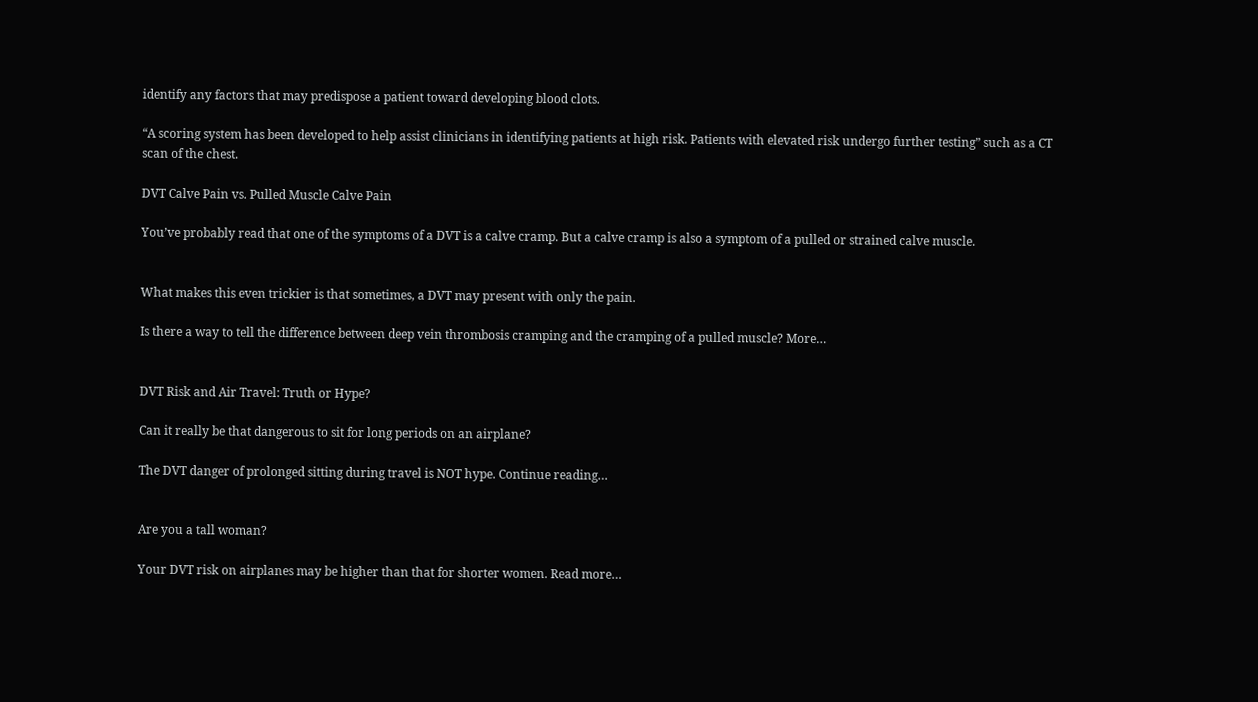identify any factors that may predispose a patient toward developing blood clots.

“A scoring system has been developed to help assist clinicians in identifying patients at high risk. Patients with elevated risk undergo further testing” such as a CT scan of the chest.

DVT Calve Pain vs. Pulled Muscle Calve Pain

You’ve probably read that one of the symptoms of a DVT is a calve cramp. But a calve cramp is also a symptom of a pulled or strained calve muscle.


What makes this even trickier is that sometimes, a DVT may present with only the pain.

Is there a way to tell the difference between deep vein thrombosis cramping and the cramping of a pulled muscle? More…


DVT Risk and Air Travel: Truth or Hype?

Can it really be that dangerous to sit for long periods on an airplane?

The DVT danger of prolonged sitting during travel is NOT hype. Continue reading…


Are you a tall woman?

Your DVT risk on airplanes may be higher than that for shorter women. Read more…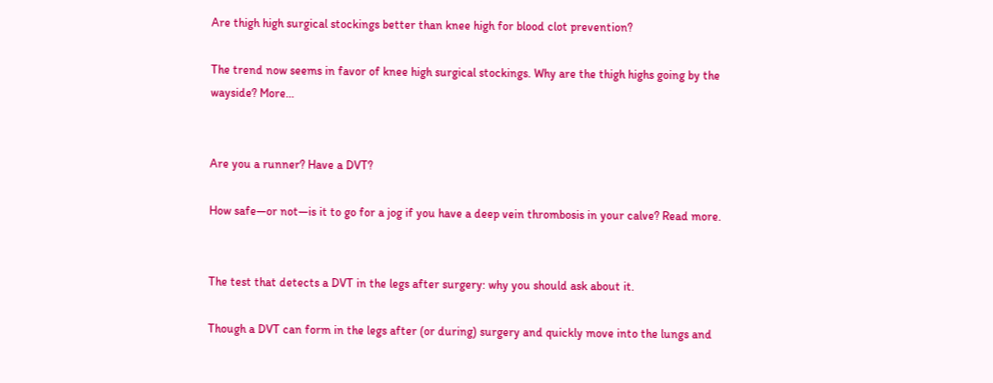Are thigh high surgical stockings better than knee high for blood clot prevention?

The trend now seems in favor of knee high surgical stockings. Why are the thigh highs going by the wayside? More…


Are you a runner? Have a DVT?

How safe—or not—is it to go for a jog if you have a deep vein thrombosis in your calve? Read more.


The test that detects a DVT in the legs after surgery: why you should ask about it.

Though a DVT can form in the legs after (or during) surgery and quickly move into the lungs and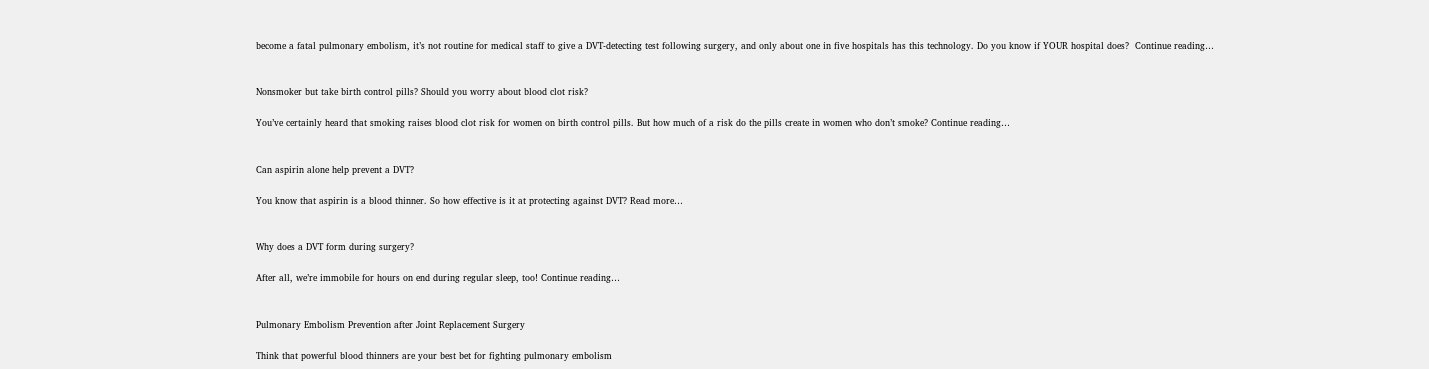become a fatal pulmonary embolism, it’s not routine for medical staff to give a DVT-detecting test following surgery, and only about one in five hospitals has this technology. Do you know if YOUR hospital does?  Continue reading…


Nonsmoker but take birth control pills? Should you worry about blood clot risk?

You’ve certainly heard that smoking raises blood clot risk for women on birth control pills. But how much of a risk do the pills create in women who don’t smoke? Continue reading…


Can aspirin alone help prevent a DVT?

You know that aspirin is a blood thinner. So how effective is it at protecting against DVT? Read more…


Why does a DVT form during surgery?

After all, we’re immobile for hours on end during regular sleep, too! Continue reading…


Pulmonary Embolism Prevention after Joint Replacement Surgery

Think that powerful blood thinners are your best bet for fighting pulmonary embolism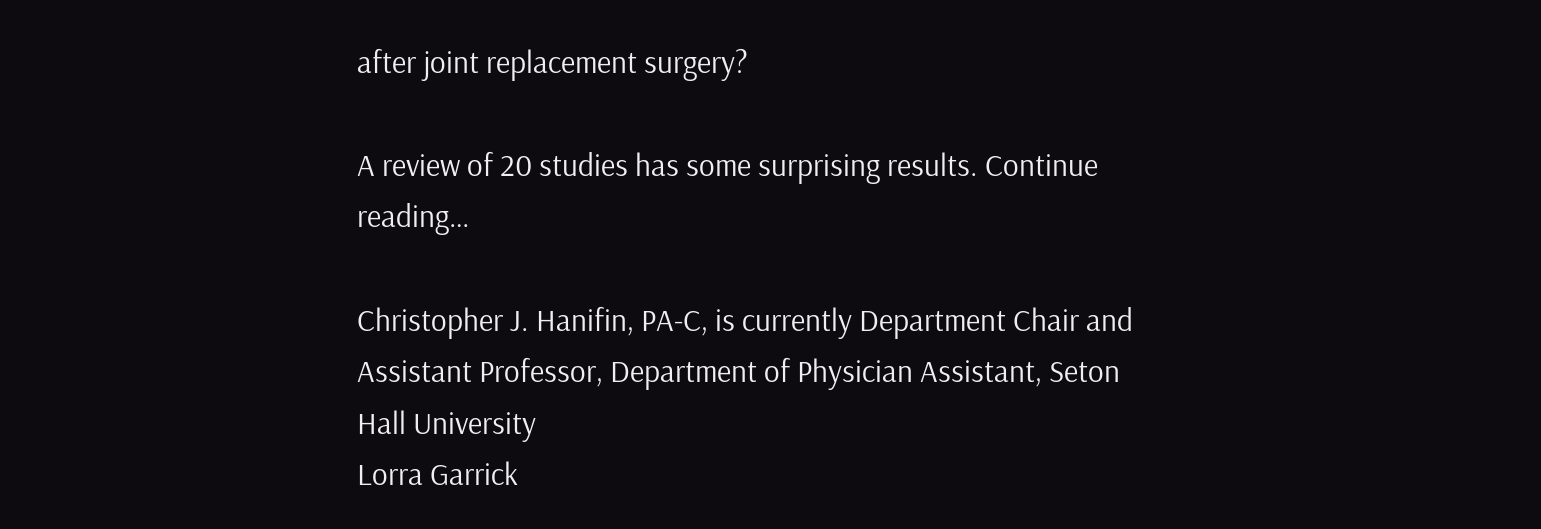after joint replacement surgery?

A review of 20 studies has some surprising results. Continue reading…

Christopher J. Hanifin, PA-C, is currently Department Chair and Assistant Professor, Department of Physician Assistant, Seton Hall University
Lorra Garrick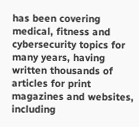has been covering medical, fitness and cybersecurity topics for many years, having written thousands of articles for print magazines and websites, including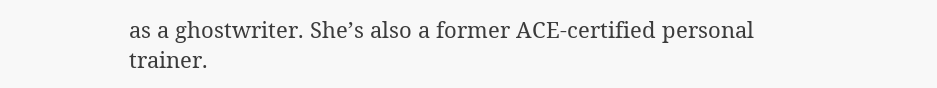as a ghostwriter. She’s also a former ACE-certified personal trainer.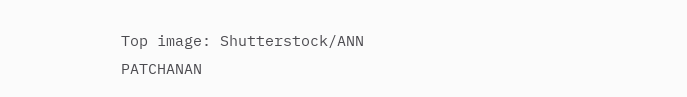Top image: Shutterstock/ANN PATCHANAN